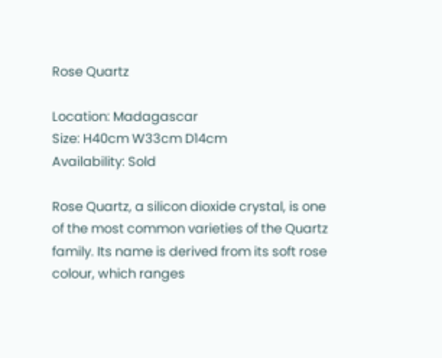Rose Quartz

Location: Madagascar
Size: H40cm W33cm D14cm
Availability: Sold

Rose Quartz, a silicon dioxide crystal, is one of the most common varieties of the Quartz family. Its name is derived from its soft rose colour, which ranges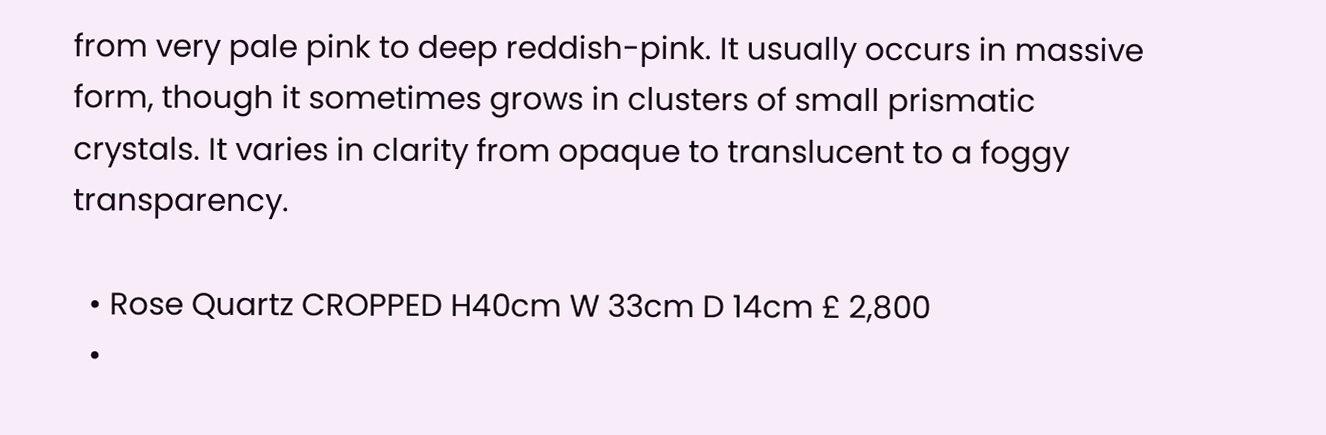from very pale pink to deep reddish-pink. It usually occurs in massive form, though it sometimes grows in clusters of small prismatic crystals. It varies in clarity from opaque to translucent to a foggy transparency.

  • Rose Quartz CROPPED H40cm W 33cm D 14cm £ 2,800
  •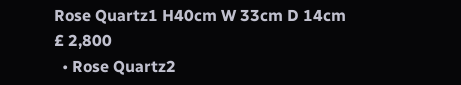Rose Quartz1 H40cm W 33cm D 14cm £ 2,800
  • Rose Quartz2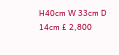H40cm W 33cm D 14cm £ 2,800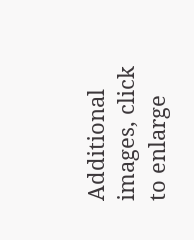Additional images, click to enlarge